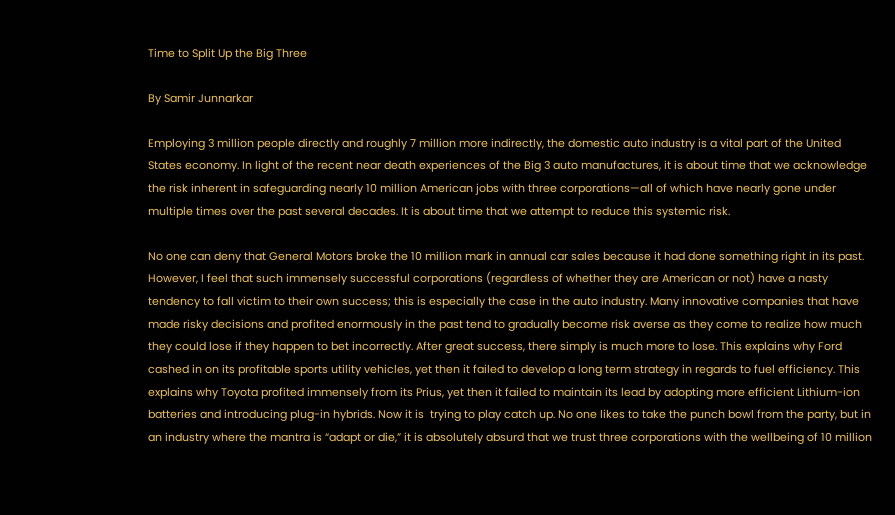Time to Split Up the Big Three

By Samir Junnarkar

Employing 3 million people directly and roughly 7 million more indirectly, the domestic auto industry is a vital part of the United States economy. In light of the recent near death experiences of the Big 3 auto manufactures, it is about time that we acknowledge the risk inherent in safeguarding nearly 10 million American jobs with three corporations—all of which have nearly gone under multiple times over the past several decades. It is about time that we attempt to reduce this systemic risk.

No one can deny that General Motors broke the 10 million mark in annual car sales because it had done something right in its past. However, I feel that such immensely successful corporations (regardless of whether they are American or not) have a nasty tendency to fall victim to their own success; this is especially the case in the auto industry. Many innovative companies that have made risky decisions and profited enormously in the past tend to gradually become risk averse as they come to realize how much they could lose if they happen to bet incorrectly. After great success, there simply is much more to lose. This explains why Ford cashed in on its profitable sports utility vehicles, yet then it failed to develop a long term strategy in regards to fuel efficiency. This explains why Toyota profited immensely from its Prius, yet then it failed to maintain its lead by adopting more efficient Lithium-ion batteries and introducing plug-in hybrids. Now it is  trying to play catch up. No one likes to take the punch bowl from the party, but in an industry where the mantra is “adapt or die,” it is absolutely absurd that we trust three corporations with the wellbeing of 10 million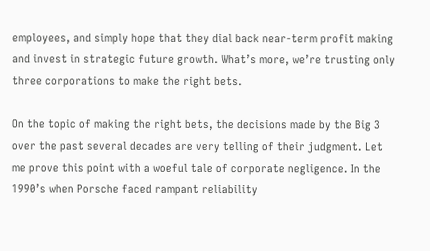employees, and simply hope that they dial back near-term profit making and invest in strategic future growth. What’s more, we’re trusting only three corporations to make the right bets.

On the topic of making the right bets, the decisions made by the Big 3 over the past several decades are very telling of their judgment. Let me prove this point with a woeful tale of corporate negligence. In the 1990’s when Porsche faced rampant reliability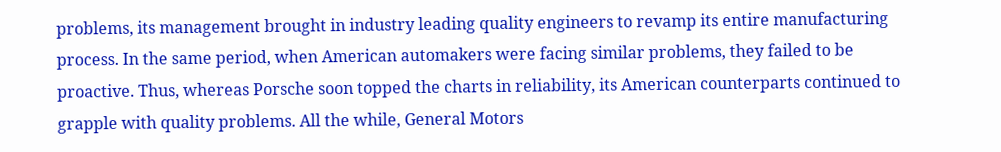problems, its management brought in industry leading quality engineers to revamp its entire manufacturing process. In the same period, when American automakers were facing similar problems, they failed to be proactive. Thus, whereas Porsche soon topped the charts in reliability, its American counterparts continued to grapple with quality problems. All the while, General Motors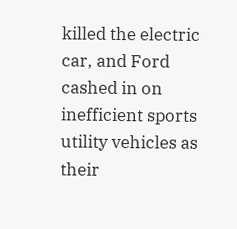killed the electric car, and Ford cashed in on inefficient sports utility vehicles as their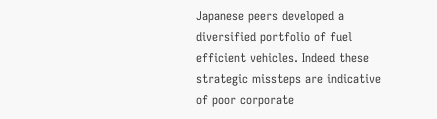Japanese peers developed a diversified portfolio of fuel efficient vehicles. Indeed these strategic missteps are indicative of poor corporate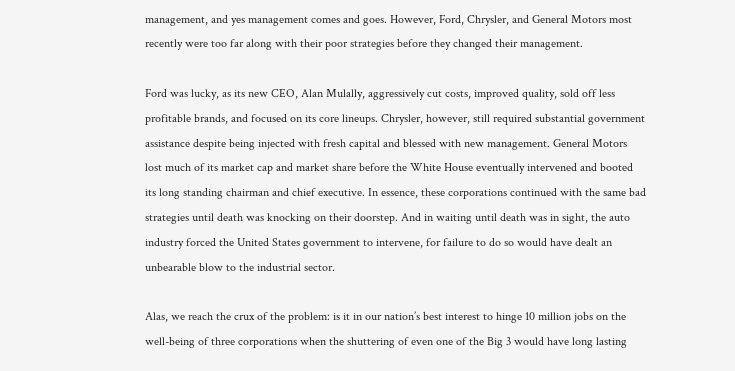management, and yes management comes and goes. However, Ford, Chrysler, and General Motors most recently were too far along with their poor strategies before they changed their management.

Ford was lucky, as its new CEO, Alan Mulally, aggressively cut costs, improved quality, sold off less profitable brands, and focused on its core lineups. Chrysler, however, still required substantial government assistance despite being injected with fresh capital and blessed with new management. General Motors lost much of its market cap and market share before the White House eventually intervened and booted its long standing chairman and chief executive. In essence, these corporations continued with the same bad strategies until death was knocking on their doorstep. And in waiting until death was in sight, the auto industry forced the United States government to intervene, for failure to do so would have dealt an unbearable blow to the industrial sector.

Alas, we reach the crux of the problem: is it in our nation’s best interest to hinge 10 million jobs on the well-being of three corporations when the shuttering of even one of the Big 3 would have long lasting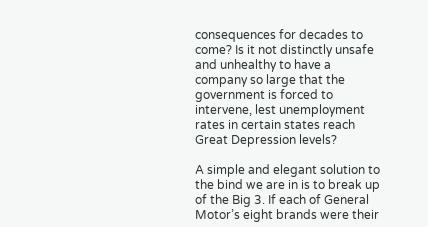consequences for decades to come? Is it not distinctly unsafe and unhealthy to have a company so large that the government is forced to intervene, lest unemployment rates in certain states reach Great Depression levels?

A simple and elegant solution to the bind we are in is to break up of the Big 3. If each of General Motor’s eight brands were their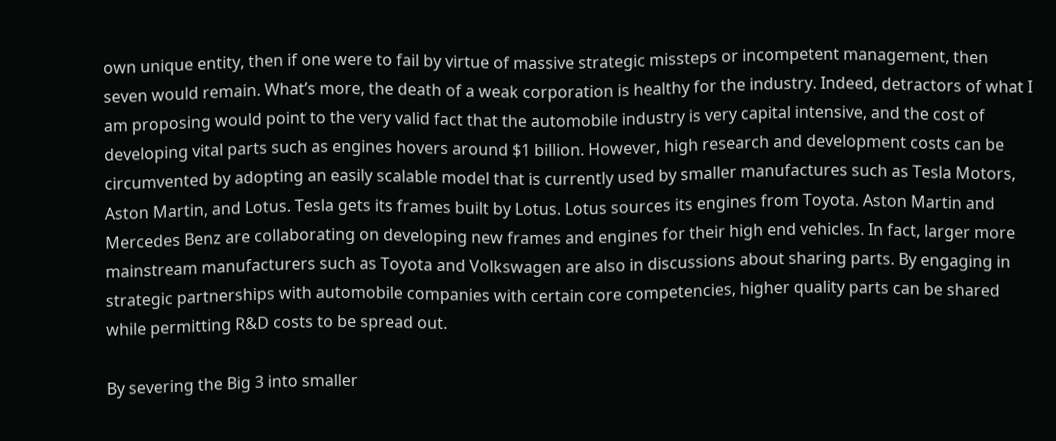own unique entity, then if one were to fail by virtue of massive strategic missteps or incompetent management, then seven would remain. What’s more, the death of a weak corporation is healthy for the industry. Indeed, detractors of what I am proposing would point to the very valid fact that the automobile industry is very capital intensive, and the cost of developing vital parts such as engines hovers around $1 billion. However, high research and development costs can be circumvented by adopting an easily scalable model that is currently used by smaller manufactures such as Tesla Motors, Aston Martin, and Lotus. Tesla gets its frames built by Lotus. Lotus sources its engines from Toyota. Aston Martin and Mercedes Benz are collaborating on developing new frames and engines for their high end vehicles. In fact, larger more mainstream manufacturers such as Toyota and Volkswagen are also in discussions about sharing parts. By engaging in strategic partnerships with automobile companies with certain core competencies, higher quality parts can be shared while permitting R&D costs to be spread out.

By severing the Big 3 into smaller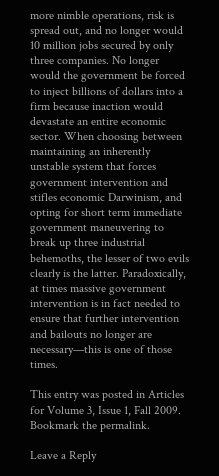more nimble operations, risk is spread out, and no longer would 10 million jobs secured by only three companies. No longer would the government be forced to inject billions of dollars into a firm because inaction would devastate an entire economic sector. When choosing between maintaining an inherently unstable system that forces government intervention and stifles economic Darwinism, and opting for short term immediate government maneuvering to break up three industrial behemoths, the lesser of two evils clearly is the latter. Paradoxically, at times massive government intervention is in fact needed to ensure that further intervention and bailouts no longer are necessary—this is one of those times.

This entry was posted in Articles for Volume 3, Issue 1, Fall 2009. Bookmark the permalink.

Leave a Reply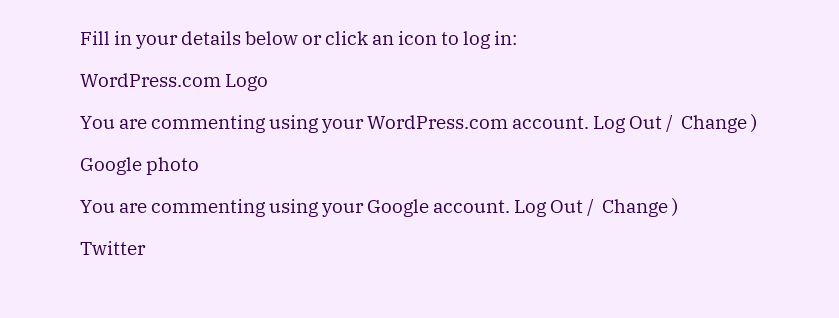Fill in your details below or click an icon to log in:

WordPress.com Logo

You are commenting using your WordPress.com account. Log Out /  Change )

Google photo

You are commenting using your Google account. Log Out /  Change )

Twitter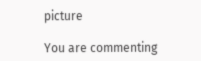picture

You are commenting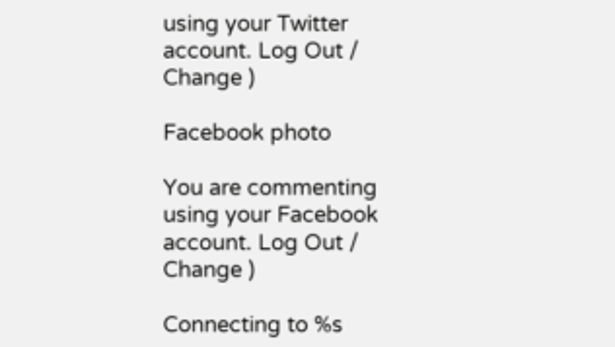using your Twitter account. Log Out /  Change )

Facebook photo

You are commenting using your Facebook account. Log Out /  Change )

Connecting to %s